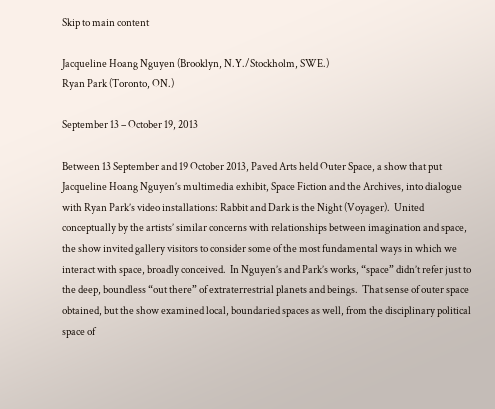Skip to main content

Jacqueline Hoang Nguyen (Brooklyn, N.Y./Stockholm, SWE.)
Ryan Park (Toronto, ON.)

September 13 – October 19, 2013

Between 13 September and 19 October 2013, Paved Arts held Outer Space, a show that put Jacqueline Hoang Nguyen’s multimedia exhibit, Space Fiction and the Archives, into dialogue with Ryan Park’s video installations: Rabbit and Dark is the Night (Voyager).  United conceptually by the artists’ similar concerns with relationships between imagination and space, the show invited gallery visitors to consider some of the most fundamental ways in which we interact with space, broadly conceived.  In Nguyen’s and Park’s works, “space” didn’t refer just to the deep, boundless “out there” of extraterrestrial planets and beings.  That sense of outer space obtained, but the show examined local, boundaried spaces as well, from the disciplinary political space of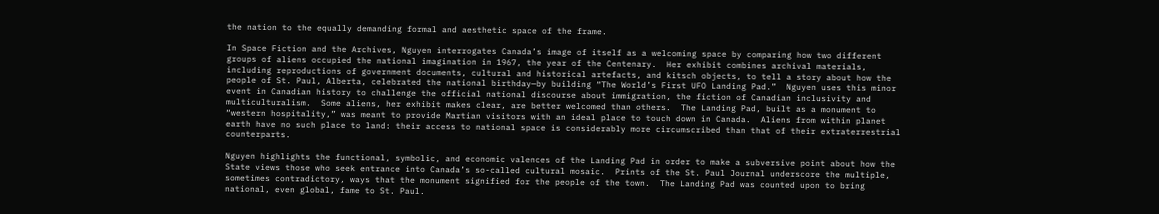the nation to the equally demanding formal and aesthetic space of the frame.

In Space Fiction and the Archives, Nguyen interrogates Canada’s image of itself as a welcoming space by comparing how two different groups of aliens occupied the national imagination in 1967, the year of the Centenary.  Her exhibit combines archival materials, including reproductions of government documents, cultural and historical artefacts, and kitsch objects, to tell a story about how the people of St. Paul, Alberta, celebrated the national birthday—by building “The World’s First UFO Landing Pad.”  Nguyen uses this minor event in Canadian history to challenge the official national discourse about immigration, the fiction of Canadian inclusivity and multiculturalism.  Some aliens, her exhibit makes clear, are better welcomed than others.  The Landing Pad, built as a monument to “western hospitality,” was meant to provide Martian visitors with an ideal place to touch down in Canada.  Aliens from within planet earth have no such place to land: their access to national space is considerably more circumscribed than that of their extraterrestrial counterparts.

Nguyen highlights the functional, symbolic, and economic valences of the Landing Pad in order to make a subversive point about how the State views those who seek entrance into Canada’s so-called cultural mosaic.  Prints of the St. Paul Journal underscore the multiple, sometimes contradictory, ways that the monument signified for the people of the town.  The Landing Pad was counted upon to bring national, even global, fame to St. Paul.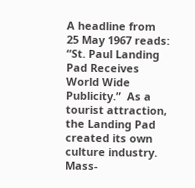A headline from 25 May 1967 reads: “St. Paul Landing Pad Receives World Wide Publicity.”  As a tourist attraction, the Landing Pad created its own culture industry.  Mass-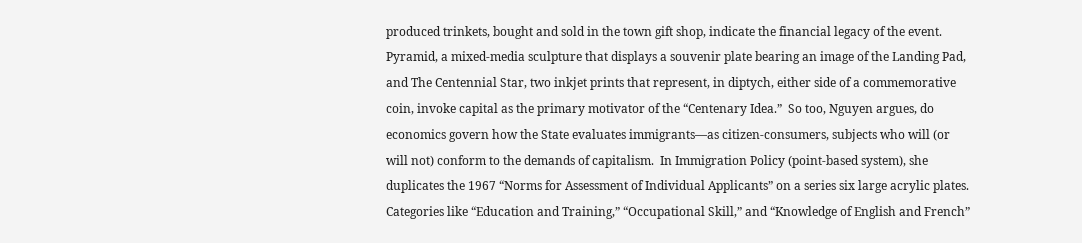produced trinkets, bought and sold in the town gift shop, indicate the financial legacy of the event.  Pyramid, a mixed-media sculpture that displays a souvenir plate bearing an image of the Landing Pad, and The Centennial Star, two inkjet prints that represent, in diptych, either side of a commemorative coin, invoke capital as the primary motivator of the “Centenary Idea.”  So too, Nguyen argues, do economics govern how the State evaluates immigrants—as citizen-consumers, subjects who will (or will not) conform to the demands of capitalism.  In Immigration Policy (point-based system), she duplicates the 1967 “Norms for Assessment of Individual Applicants” on a series six large acrylic plates.  Categories like “Education and Training,” “Occupational Skill,” and “Knowledge of English and French”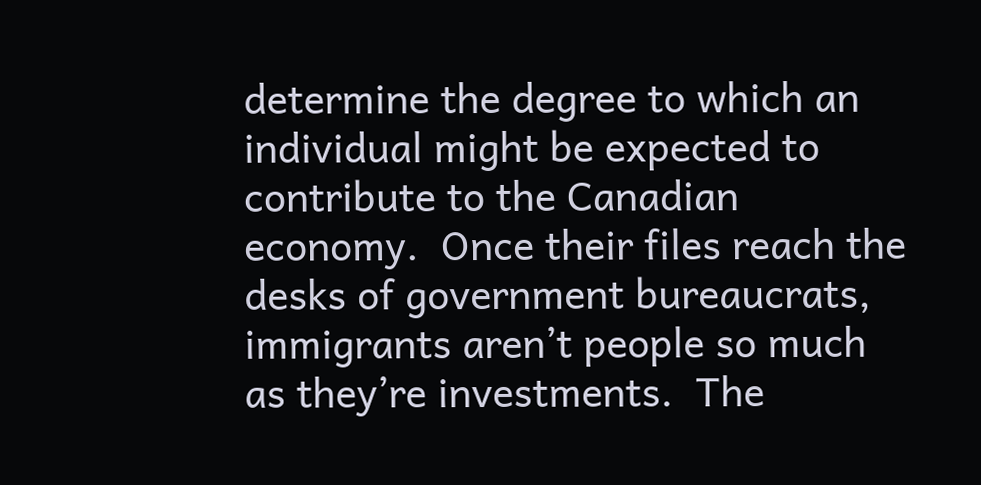determine the degree to which an individual might be expected to contribute to the Canadian economy.  Once their files reach the desks of government bureaucrats, immigrants aren’t people so much as they’re investments.  The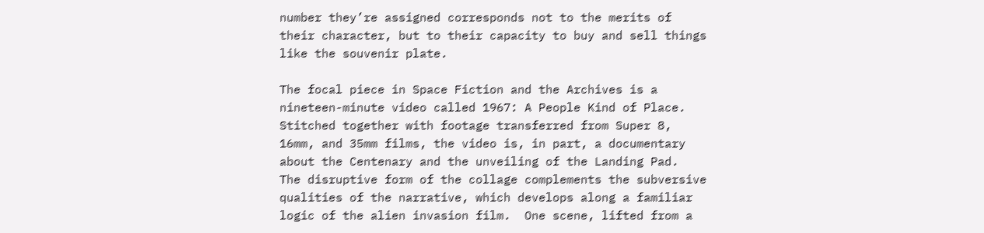number they’re assigned corresponds not to the merits of their character, but to their capacity to buy and sell things like the souvenir plate.

The focal piece in Space Fiction and the Archives is a nineteen-minute video called 1967: A People Kind of Place.  Stitched together with footage transferred from Super 8, 16mm, and 35mm films, the video is, in part, a documentary about the Centenary and the unveiling of the Landing Pad.  The disruptive form of the collage complements the subversive qualities of the narrative, which develops along a familiar logic of the alien invasion film.  One scene, lifted from a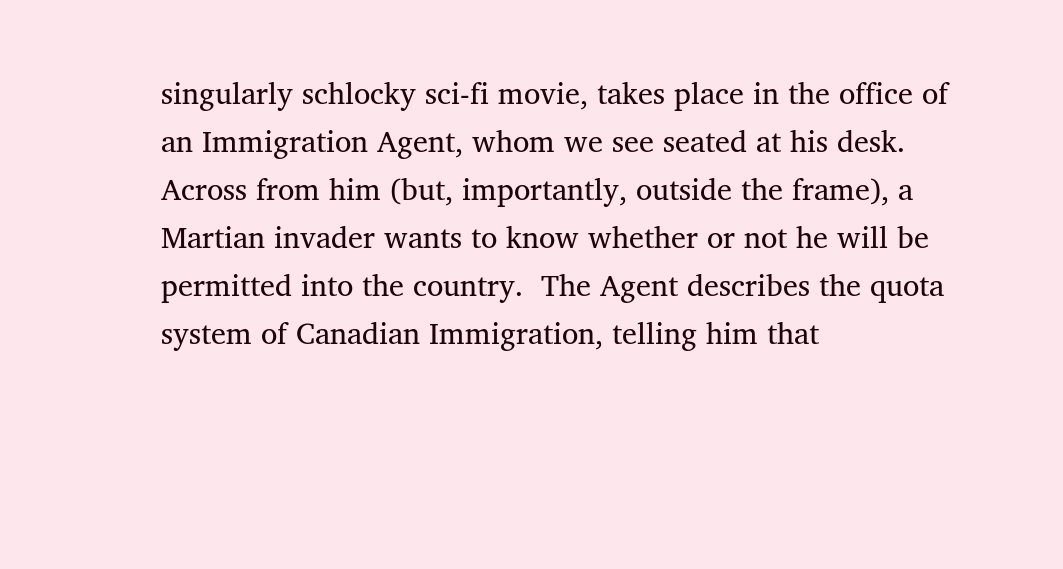singularly schlocky sci-fi movie, takes place in the office of an Immigration Agent, whom we see seated at his desk.  Across from him (but, importantly, outside the frame), a Martian invader wants to know whether or not he will be permitted into the country.  The Agent describes the quota system of Canadian Immigration, telling him that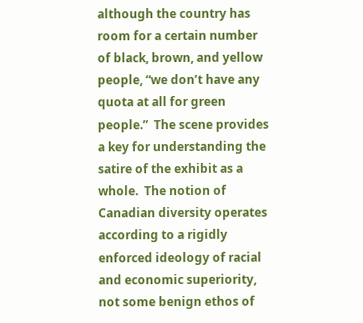although the country has room for a certain number of black, brown, and yellow people, “we don’t have any quota at all for green people.”  The scene provides a key for understanding the satire of the exhibit as a whole.  The notion of Canadian diversity operates according to a rigidly enforced ideology of racial and economic superiority, not some benign ethos of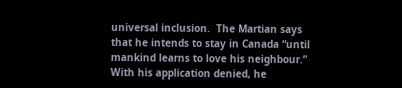universal inclusion.  The Martian says that he intends to stay in Canada “until mankind learns to love his neighbour.”  With his application denied, he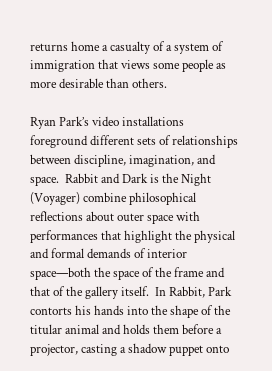returns home a casualty of a system of immigration that views some people as more desirable than others.

Ryan Park’s video installations foreground different sets of relationships between discipline, imagination, and space.  Rabbit and Dark is the Night (Voyager) combine philosophical reflections about outer space with performances that highlight the physical and formal demands of interior space—both the space of the frame and that of the gallery itself.  In Rabbit, Park contorts his hands into the shape of the titular animal and holds them before a projector, casting a shadow puppet onto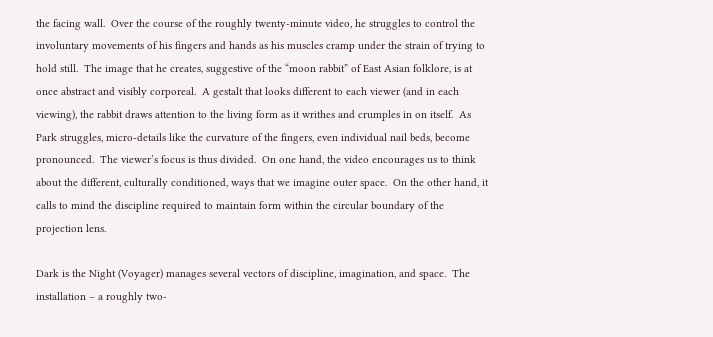the facing wall.  Over the course of the roughly twenty-minute video, he struggles to control the involuntary movements of his fingers and hands as his muscles cramp under the strain of trying to hold still.  The image that he creates, suggestive of the “moon rabbit” of East Asian folklore, is at once abstract and visibly corporeal.  A gestalt that looks different to each viewer (and in each viewing), the rabbit draws attention to the living form as it writhes and crumples in on itself.  As Park struggles, micro-details like the curvature of the fingers, even individual nail beds, become pronounced.  The viewer’s focus is thus divided.  On one hand, the video encourages us to think about the different, culturally conditioned, ways that we imagine outer space.  On the other hand, it calls to mind the discipline required to maintain form within the circular boundary of the projection lens.

Dark is the Night (Voyager) manages several vectors of discipline, imagination, and space.  The installation – a roughly two-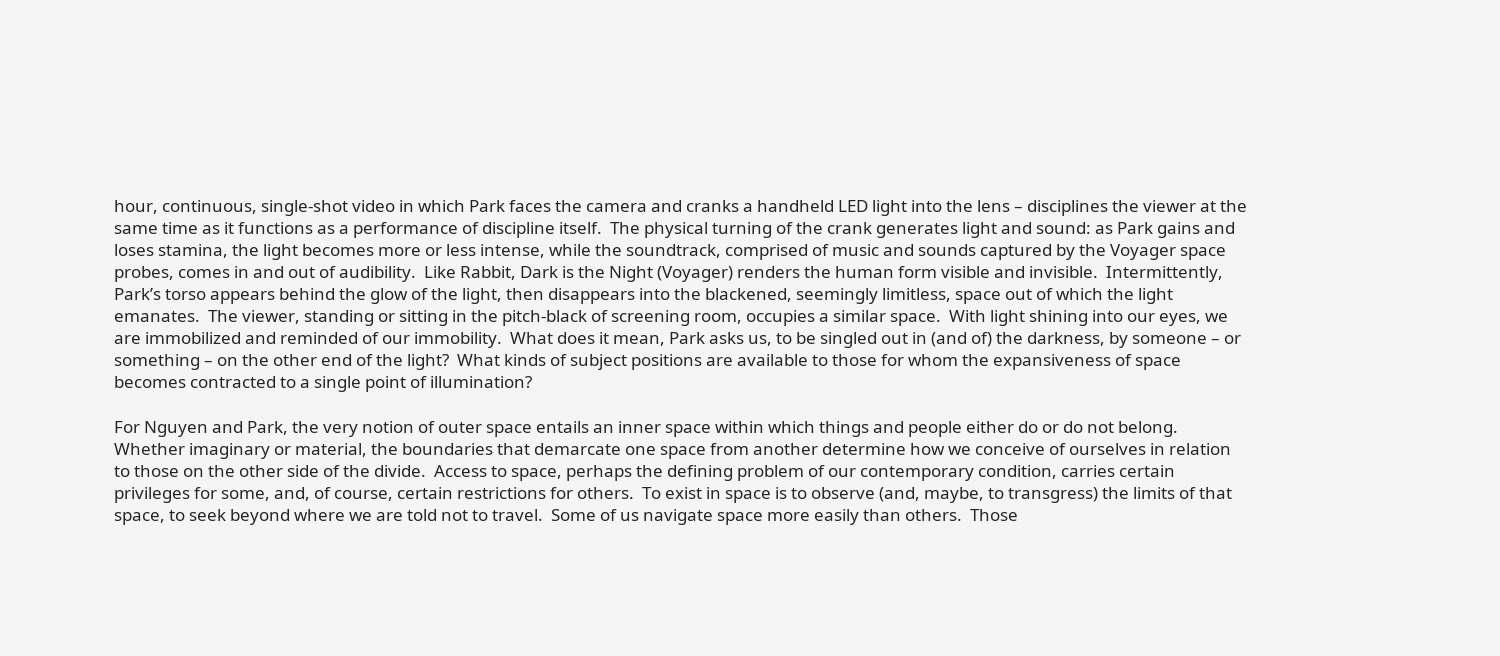hour, continuous, single-shot video in which Park faces the camera and cranks a handheld LED light into the lens – disciplines the viewer at the same time as it functions as a performance of discipline itself.  The physical turning of the crank generates light and sound: as Park gains and loses stamina, the light becomes more or less intense, while the soundtrack, comprised of music and sounds captured by the Voyager space probes, comes in and out of audibility.  Like Rabbit, Dark is the Night (Voyager) renders the human form visible and invisible.  Intermittently, Park’s torso appears behind the glow of the light, then disappears into the blackened, seemingly limitless, space out of which the light emanates.  The viewer, standing or sitting in the pitch-black of screening room, occupies a similar space.  With light shining into our eyes, we are immobilized and reminded of our immobility.  What does it mean, Park asks us, to be singled out in (and of) the darkness, by someone – or something – on the other end of the light?  What kinds of subject positions are available to those for whom the expansiveness of space becomes contracted to a single point of illumination?

For Nguyen and Park, the very notion of outer space entails an inner space within which things and people either do or do not belong.  Whether imaginary or material, the boundaries that demarcate one space from another determine how we conceive of ourselves in relation to those on the other side of the divide.  Access to space, perhaps the defining problem of our contemporary condition, carries certain privileges for some, and, of course, certain restrictions for others.  To exist in space is to observe (and, maybe, to transgress) the limits of that space, to seek beyond where we are told not to travel.  Some of us navigate space more easily than others.  Those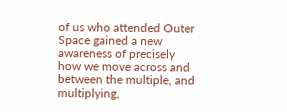of us who attended Outer Space gained a new awareness of precisely how we move across and between the multiple, and multiplying,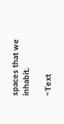spaces that we inhabit.

~Text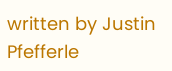written by Justin Pfefferle